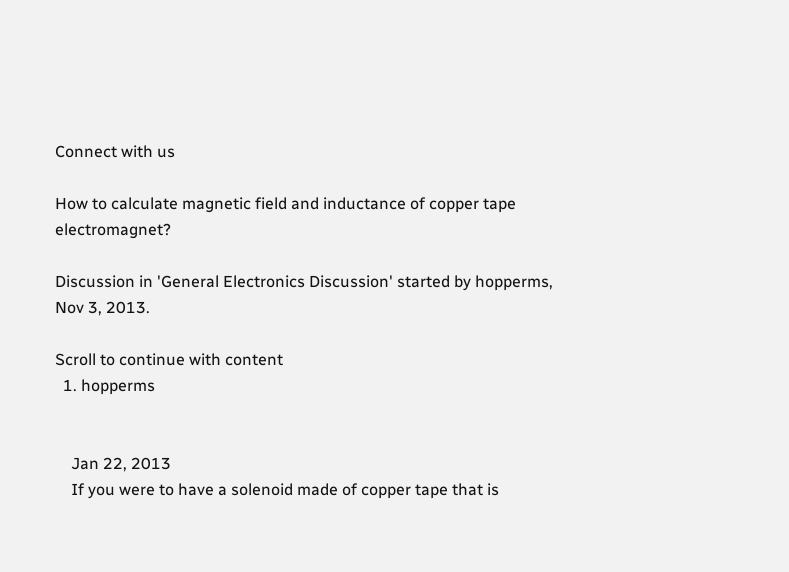Connect with us

How to calculate magnetic field and inductance of copper tape electromagnet?

Discussion in 'General Electronics Discussion' started by hopperms, Nov 3, 2013.

Scroll to continue with content
  1. hopperms


    Jan 22, 2013
    If you were to have a solenoid made of copper tape that is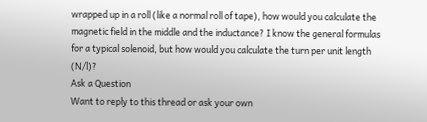wrapped up in a roll (like a normal roll of tape), how would you calculate the magnetic field in the middle and the inductance? I know the general formulas for a typical solenoid, but how would you calculate the turn per unit length (N/l)?
Ask a Question
Want to reply to this thread or ask your own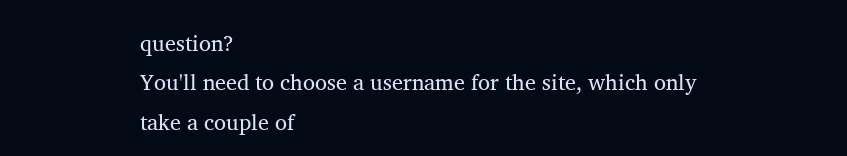question?
You'll need to choose a username for the site, which only take a couple of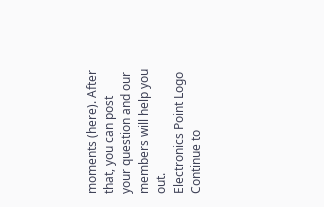moments (here). After that, you can post your question and our members will help you out.
Electronics Point Logo
Continue to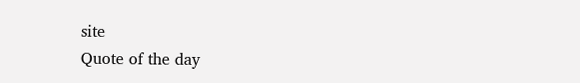site
Quote of the day